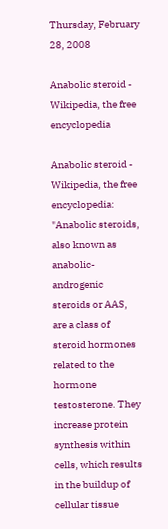Thursday, February 28, 2008

Anabolic steroid - Wikipedia, the free encyclopedia

Anabolic steroid - Wikipedia, the free encyclopedia: "Anabolic steroids, also known as anabolic-androgenic steroids or AAS, are a class of steroid hormones related to the hormone testosterone. They increase protein synthesis within cells, which results in the buildup of cellular tissue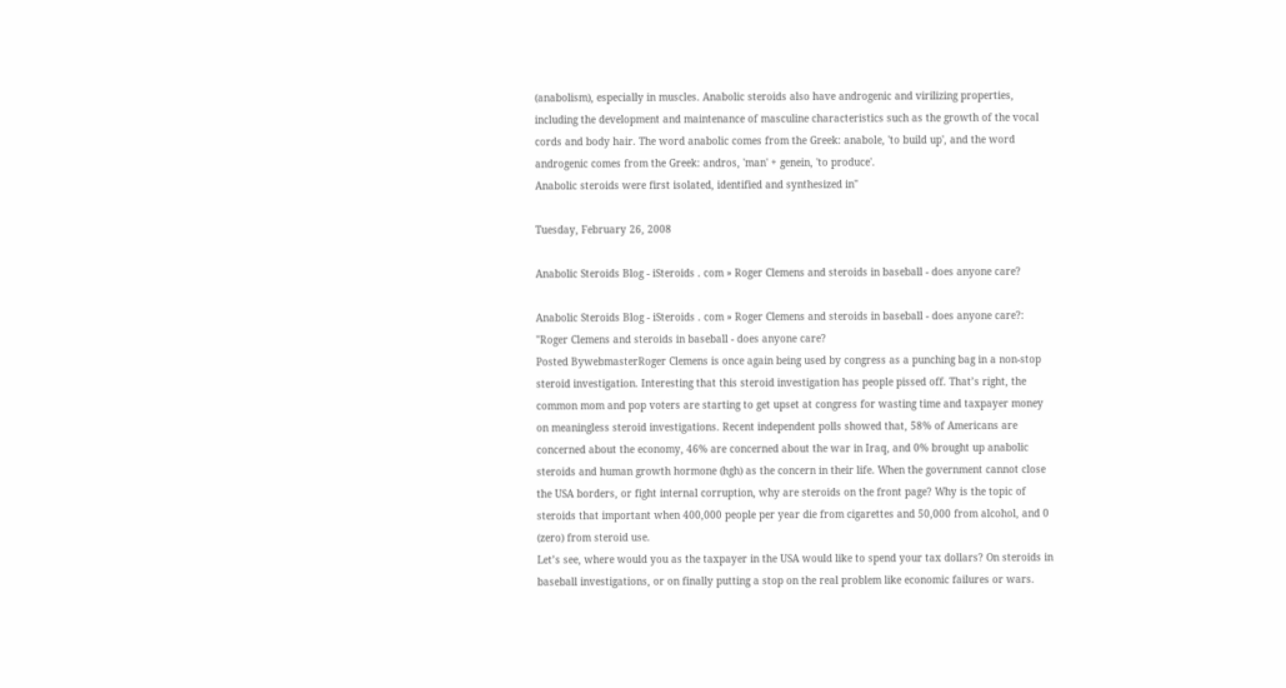(anabolism), especially in muscles. Anabolic steroids also have androgenic and virilizing properties, including the development and maintenance of masculine characteristics such as the growth of the vocal cords and body hair. The word anabolic comes from the Greek: anabole, 'to build up', and the word androgenic comes from the Greek: andros, 'man' + genein, 'to produce'.
Anabolic steroids were first isolated, identified and synthesized in"

Tuesday, February 26, 2008

Anabolic Steroids Blog - iSteroids . com » Roger Clemens and steroids in baseball - does anyone care?

Anabolic Steroids Blog - iSteroids . com » Roger Clemens and steroids in baseball - does anyone care?: "Roger Clemens and steroids in baseball - does anyone care?
Posted BywebmasterRoger Clemens is once again being used by congress as a punching bag in a non-stop steroid investigation. Interesting that this steroid investigation has people pissed off. That’s right, the common mom and pop voters are starting to get upset at congress for wasting time and taxpayer money on meaningless steroid investigations. Recent independent polls showed that, 58% of Americans are concerned about the economy, 46% are concerned about the war in Iraq, and 0% brought up anabolic steroids and human growth hormone (hgh) as the concern in their life. When the government cannot close the USA borders, or fight internal corruption, why are steroids on the front page? Why is the topic of steroids that important when 400,000 people per year die from cigarettes and 50,000 from alcohol, and 0 (zero) from steroid use.
Let’s see, where would you as the taxpayer in the USA would like to spend your tax dollars? On steroids in baseball investigations, or on finally putting a stop on the real problem like economic failures or wars.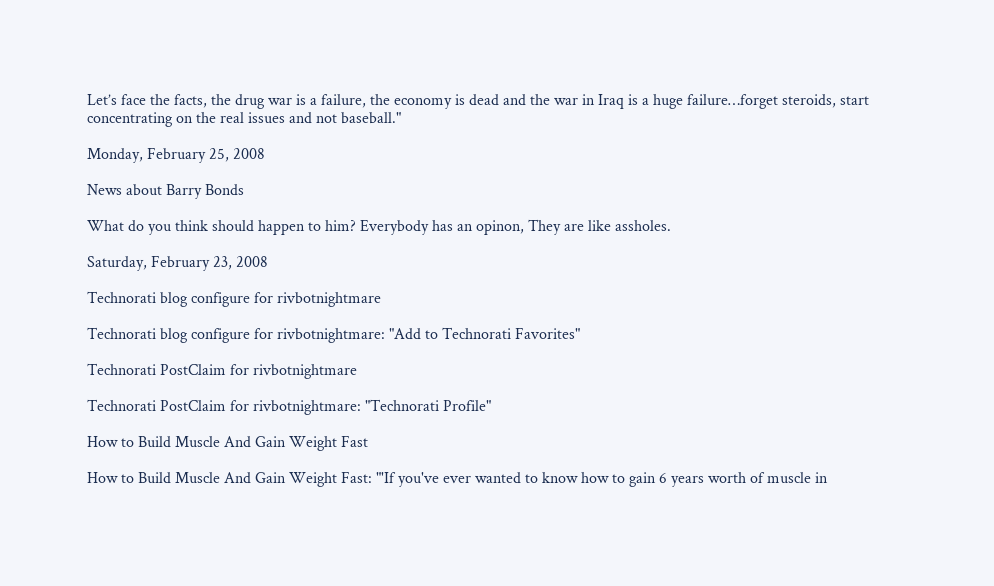Let’s face the facts, the drug war is a failure, the economy is dead and the war in Iraq is a huge failure…forget steroids, start concentrating on the real issues and not baseball."

Monday, February 25, 2008

News about Barry Bonds

What do you think should happen to him? Everybody has an opinon, They are like assholes.

Saturday, February 23, 2008

Technorati blog configure for rivbotnightmare

Technorati blog configure for rivbotnightmare: "Add to Technorati Favorites"

Technorati PostClaim for rivbotnightmare

Technorati PostClaim for rivbotnightmare: "Technorati Profile"

How to Build Muscle And Gain Weight Fast

How to Build Muscle And Gain Weight Fast: "'If you've ever wanted to know how to gain 6 years worth of muscle in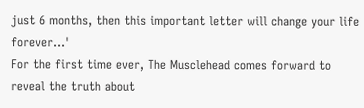just 6 months, then this important letter will change your life forever...'
For the first time ever, The Musclehead comes forward to reveal the truth about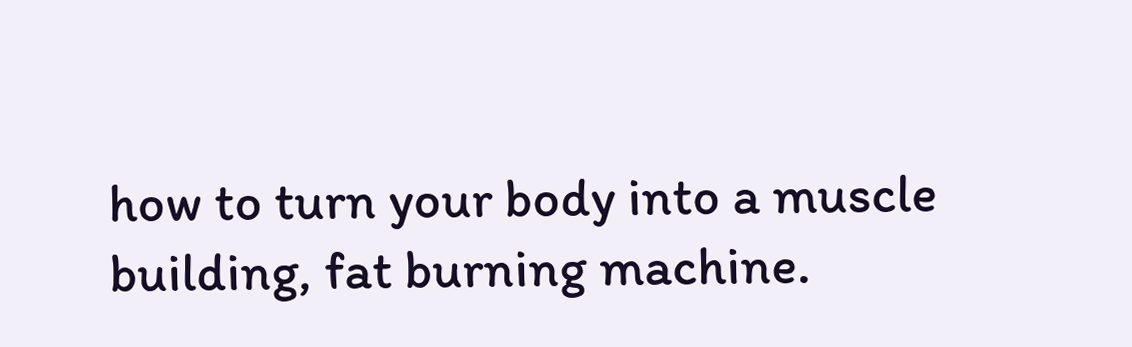how to turn your body into a muscle building, fat burning machine.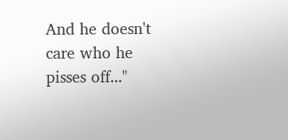And he doesn't care who he pisses off..."